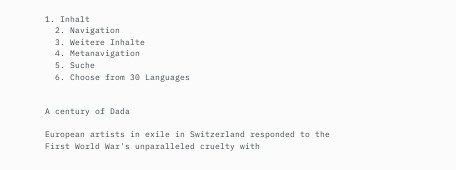1. Inhalt
  2. Navigation
  3. Weitere Inhalte
  4. Metanavigation
  5. Suche
  6. Choose from 30 Languages


A century of Dada

European artists in exile in Switzerland responded to the First World War's unparalleled cruelty with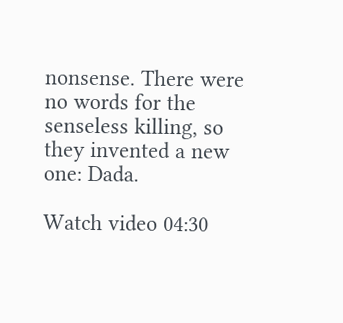nonsense. There were no words for the senseless killing, so they invented a new one: Dada.

Watch video 04:30